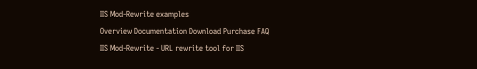IIS Mod-Rewrite examples
Overview Documentation Download Purchase FAQ
IIS Mod-Rewrite - URL rewrite tool for IIS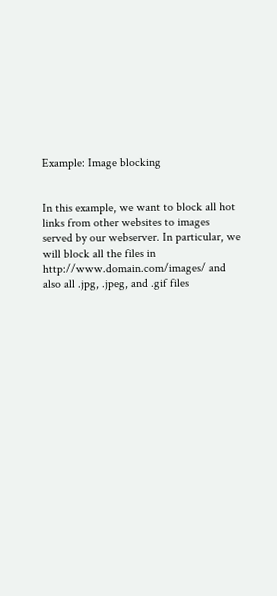Example: Image blocking


In this example, we want to block all hot links from other websites to images served by our webserver. In particular, we will block all the files in http://www.domain.com/images/ and also all .jpg, .jpeg, and .gif files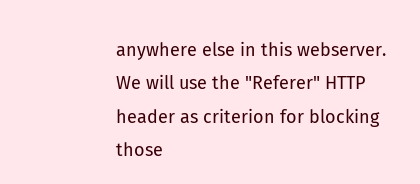anywhere else in this webserver. We will use the "Referer" HTTP header as criterion for blocking those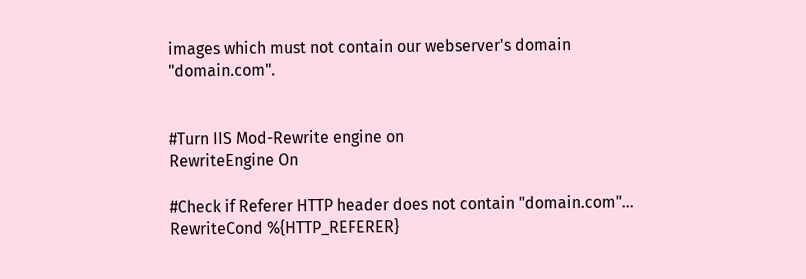images which must not contain our webserver's domain "domain.com".


#Turn IIS Mod-Rewrite engine on
RewriteEngine On

#Check if Referer HTTP header does not contain "domain.com"...
RewriteCond %{HTTP_REFERER}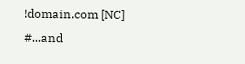!domain.com [NC]
#...and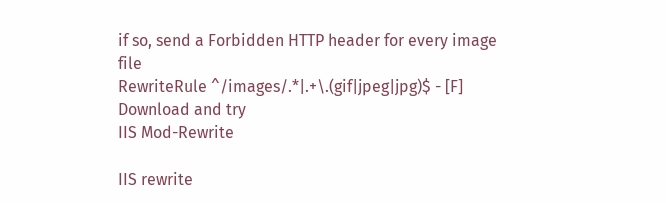if so, send a Forbidden HTTP header for every image file
RewriteRule ^/images/.*|.+\.(gif|jpeg|jpg)$ - [F]
Download and try
IIS Mod-Rewrite

IIS rewrite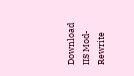Download IIS Mod-Rewrite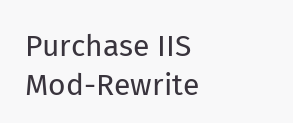Purchase IIS Mod-Rewrite